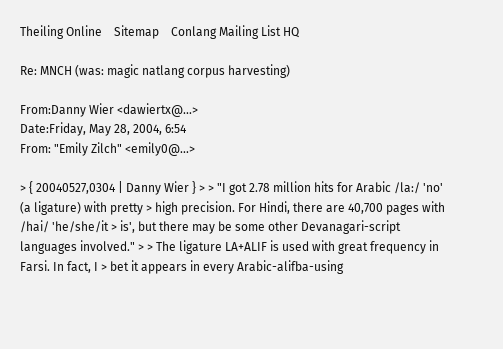Theiling Online    Sitemap    Conlang Mailing List HQ

Re: MNCH (was: magic natlang corpus harvesting)

From:Danny Wier <dawiertx@...>
Date:Friday, May 28, 2004, 6:54
From: "Emily Zilch" <emily0@...>

> { 20040527,0304 | Danny Wier } > > "I got 2.78 million hits for Arabic /la:/ 'no' (a ligature) with pretty > high precision. For Hindi, there are 40,700 pages with /hai/ 'he/she/it > is', but there may be some other Devanagari-script languages involved." > > The ligature LA+ALIF is used with great frequency in Farsi. In fact, I > bet it appears in every Arabic-alifba-using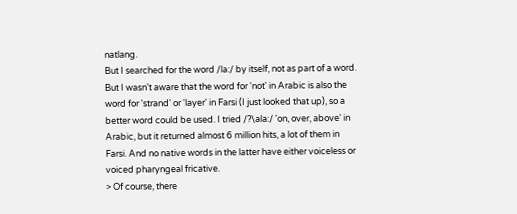natlang.
But I searched for the word /la:/ by itself, not as part of a word. But I wasn't aware that the word for 'not' in Arabic is also the word for 'strand' or 'layer' in Farsi (I just looked that up), so a better word could be used. I tried /?\ala:/ 'on, over, above' in Arabic, but it returned almost 6 million hits, a lot of them in Farsi. And no native words in the latter have either voiceless or voiced pharyngeal fricative.
> Of course, there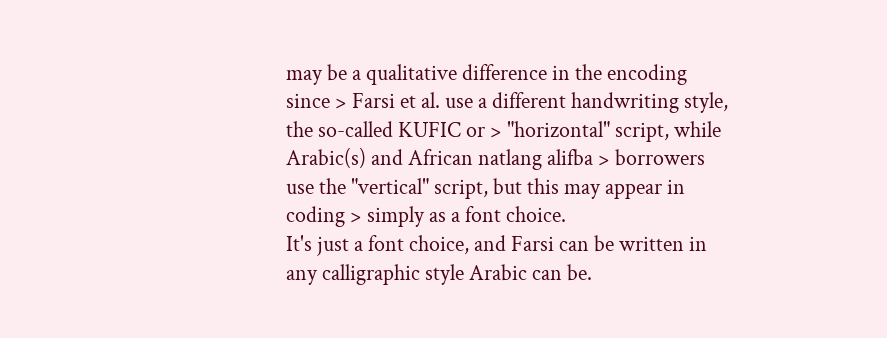may be a qualitative difference in the encoding since > Farsi et al. use a different handwriting style, the so-called KUFIC or > "horizontal" script, while Arabic(s) and African natlang alifba > borrowers use the "vertical" script, but this may appear in coding > simply as a font choice.
It's just a font choice, and Farsi can be written in any calligraphic style Arabic can be.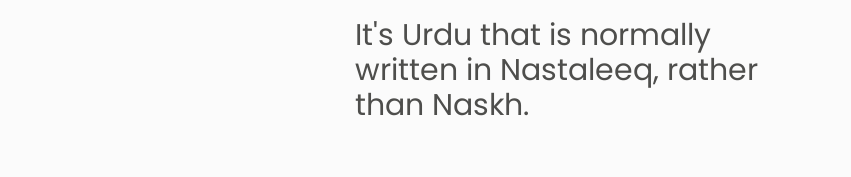It's Urdu that is normally written in Nastaleeq, rather than Naskh.